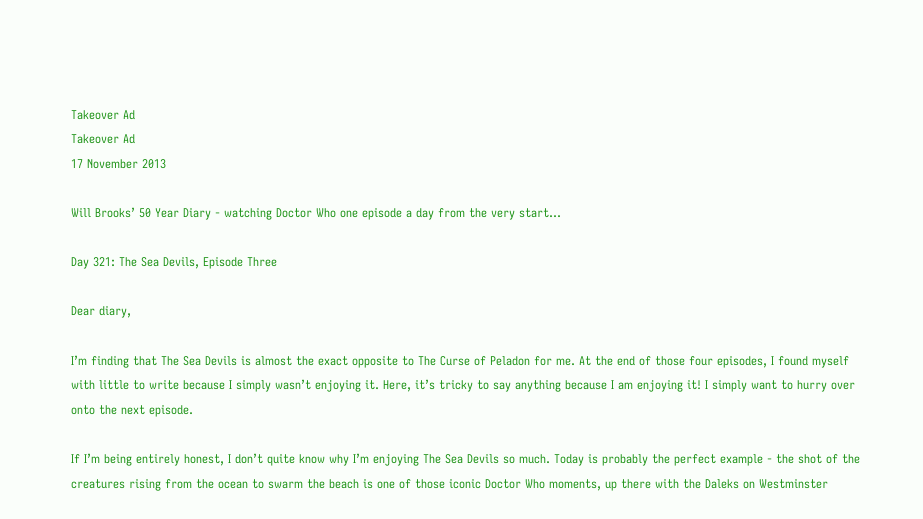Takeover Ad
Takeover Ad
17 November 2013

Will Brooks’ 50 Year Diary - watching Doctor Who one episode a day from the very start...

Day 321: The Sea Devils, Episode Three

Dear diary,

I’m finding that The Sea Devils is almost the exact opposite to The Curse of Peladon for me. At the end of those four episodes, I found myself with little to write because I simply wasn’t enjoying it. Here, it’s tricky to say anything because I am enjoying it! I simply want to hurry over onto the next episode.

If I’m being entirely honest, I don’t quite know why I’m enjoying The Sea Devils so much. Today is probably the perfect example - the shot of the creatures rising from the ocean to swarm the beach is one of those iconic Doctor Who moments, up there with the Daleks on Westminster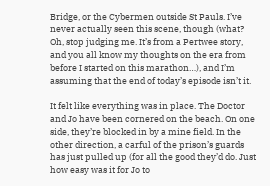Bridge, or the Cybermen outside St Pauls. I’ve never actually seen this scene, though (what? Oh, stop judging me. It’s from a Pertwee story, and you all know my thoughts on the era from before I started on this marathon…), and I’m assuming that the end of today’s episode isn’t it.

It felt like everything was in place. The Doctor and Jo have been cornered on the beach. On one side, they’re blocked in by a mine field. In the other direction, a carful of the prison’s guards has just pulled up (for all the good they’d do. Just how easy was it for Jo to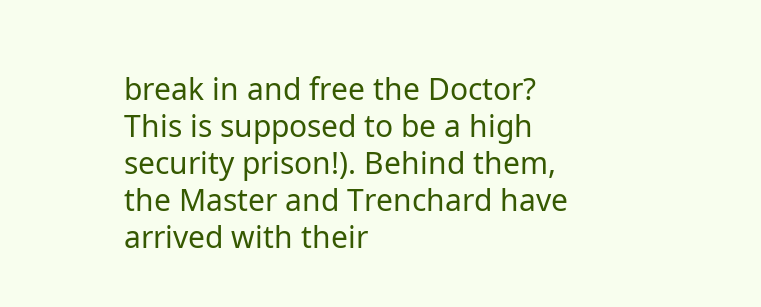break in and free the Doctor? This is supposed to be a high security prison!). Behind them, the Master and Trenchard have arrived with their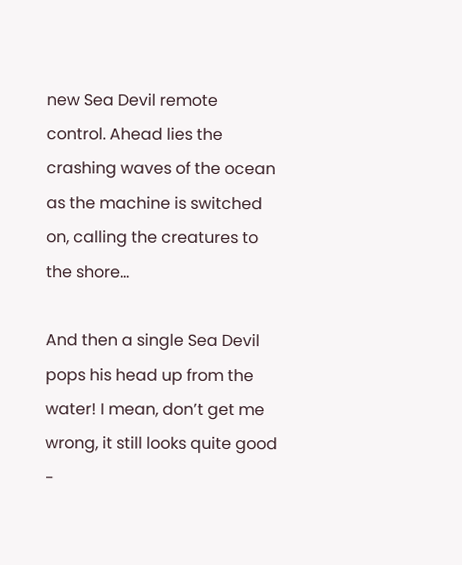new Sea Devil remote control. Ahead lies the crashing waves of the ocean as the machine is switched on, calling the creatures to the shore…

And then a single Sea Devil pops his head up from the water! I mean, don’t get me wrong, it still looks quite good -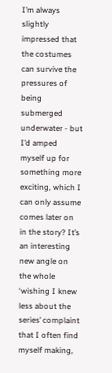I’m always slightly impressed that the costumes can survive the pressures of being submerged underwater - but I’d amped myself up for something more exciting, which I can only assume comes later on in the story? It’s an interesting new angle on the whole ‘wishing I knew less about the series’ complaint that I often find myself making,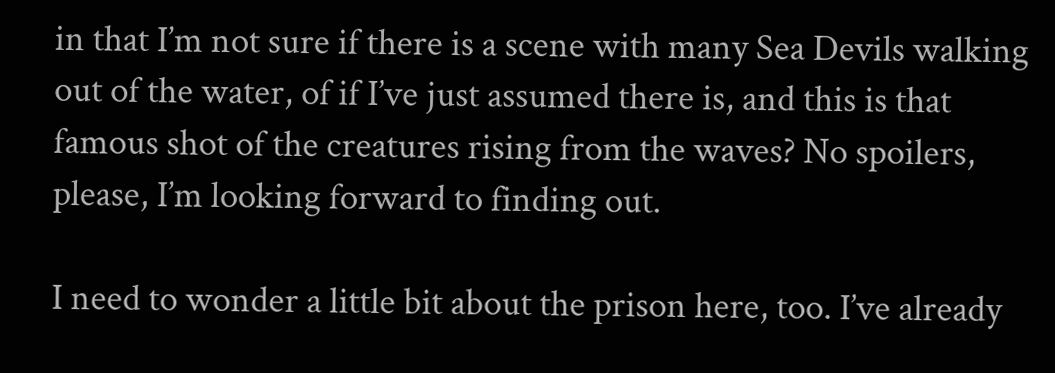in that I’m not sure if there is a scene with many Sea Devils walking out of the water, of if I’ve just assumed there is, and this is that famous shot of the creatures rising from the waves? No spoilers, please, I’m looking forward to finding out.

I need to wonder a little bit about the prison here, too. I’ve already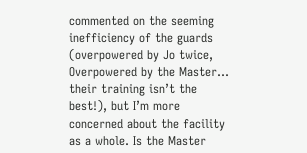commented on the seeming inefficiency of the guards (overpowered by Jo twice, Overpowered by the Master… their training isn’t the best!), but I’m more concerned about the facility as a whole. Is the Master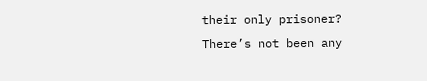their only prisoner? There’s not been any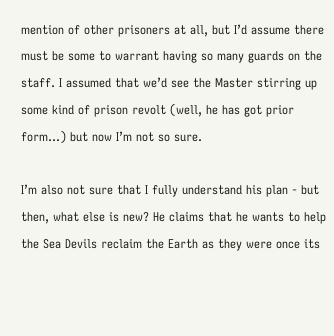mention of other prisoners at all, but I’d assume there must be some to warrant having so many guards on the staff. I assumed that we’d see the Master stirring up some kind of prison revolt (well, he has got prior form…) but now I’m not so sure.

I’m also not sure that I fully understand his plan - but then, what else is new? He claims that he wants to help the Sea Devils reclaim the Earth as they were once its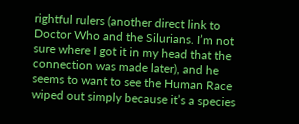rightful rulers (another direct link to Doctor Who and the Silurians. I’m not sure where I got it in my head that the connection was made later), and he seems to want to see the Human Race wiped out simply because it’s a species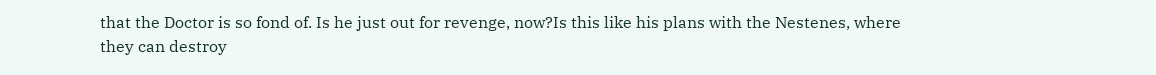that the Doctor is so fond of. Is he just out for revenge, now?Is this like his plans with the Nestenes, where they can destroy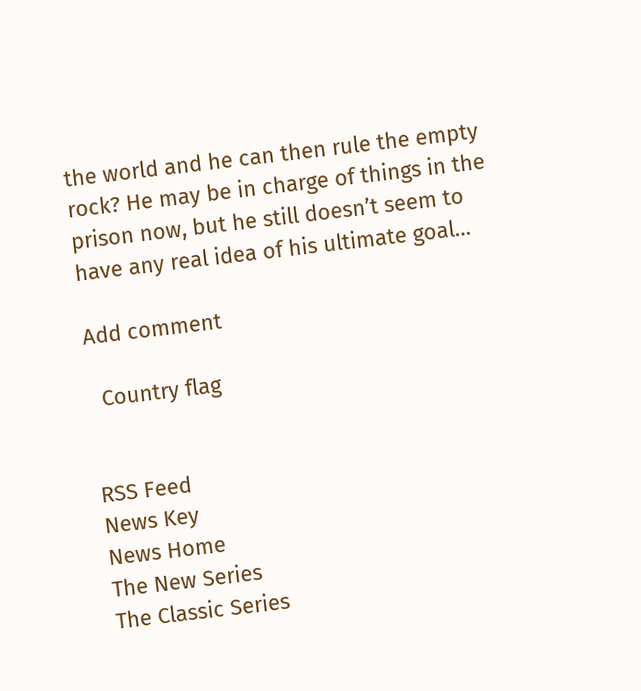the world and he can then rule the empty rock? He may be in charge of things in the prison now, but he still doesn’t seem to have any real idea of his ultimate goal…

Add comment

  Country flag


RSS Feed
News Key
News Home
The New Series
The Classic Series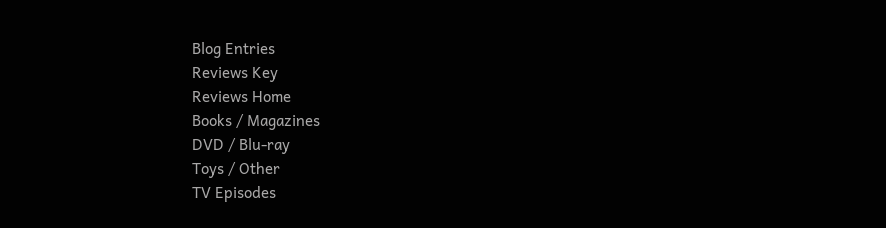Blog Entries
Reviews Key
Reviews Home
Books / Magazines
DVD / Blu-ray
Toys / Other
TV Episodes